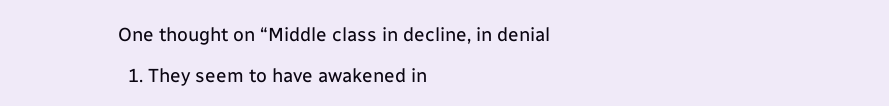One thought on “Middle class in decline, in denial

  1. They seem to have awakened in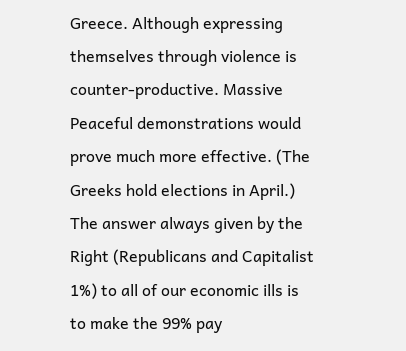Greece. Although expressing themselves through violence is counter-productive. Massive Peaceful demonstrations would prove much more effective. (The Greeks hold elections in April.) The answer always given by the Right (Republicans and Capitalist 1%) to all of our economic ills is to make the 99% pay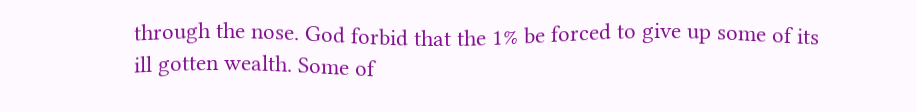through the nose. God forbid that the 1% be forced to give up some of its ill gotten wealth. Some of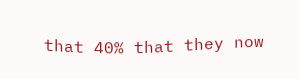that 40% that they now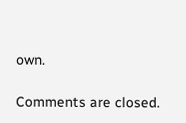own.

Comments are closed.